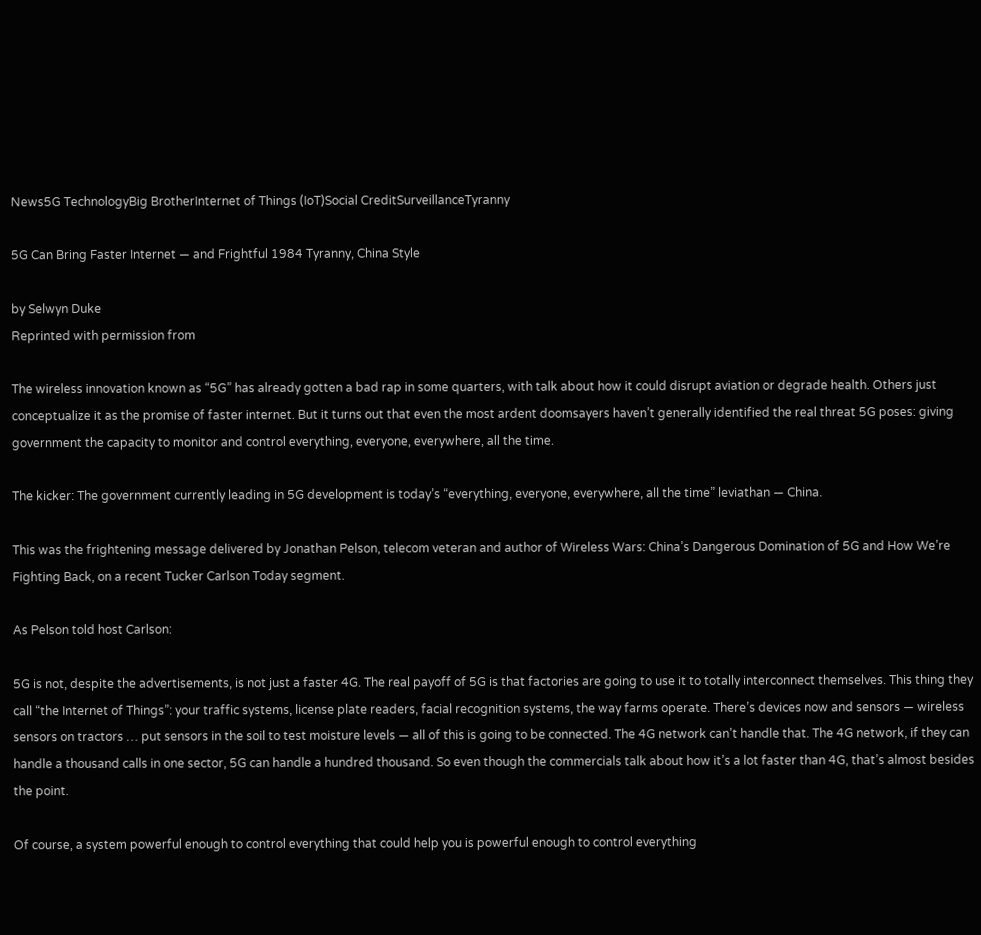News5G TechnologyBig BrotherInternet of Things (IoT)Social CreditSurveillanceTyranny

5G Can Bring Faster Internet — and Frightful 1984 Tyranny, China Style

by Selwyn Duke
Reprinted with permission from

The wireless innovation known as “5G” has already gotten a bad rap in some quarters, with talk about how it could disrupt aviation or degrade health. Others just conceptualize it as the promise of faster internet. But it turns out that even the most ardent doomsayers haven’t generally identified the real threat 5G poses: giving government the capacity to monitor and control everything, everyone, everywhere, all the time.

The kicker: The government currently leading in 5G development is today’s “everything, everyone, everywhere, all the time” leviathan — China.

This was the frightening message delivered by Jonathan Pelson, telecom veteran and author of Wireless Wars: China’s Dangerous Domination of 5G and How We’re Fighting Back, on a recent Tucker Carlson Today segment.

As Pelson told host Carlson:

5G is not, despite the advertisements, is not just a faster 4G. The real payoff of 5G is that factories are going to use it to totally interconnect themselves. This thing they call “the Internet of Things”: your traffic systems, license plate readers, facial recognition systems, the way farms operate. There’s devices now and sensors — wireless sensors on tractors … put sensors in the soil to test moisture levels — all of this is going to be connected. The 4G network can’t handle that. The 4G network, if they can handle a thousand calls in one sector, 5G can handle a hundred thousand. So even though the commercials talk about how it’s a lot faster than 4G, that’s almost besides the point.

Of course, a system powerful enough to control everything that could help you is powerful enough to control everything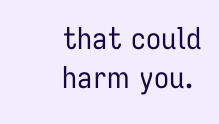that could harm you.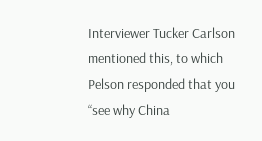Interviewer Tucker Carlson mentioned this, to which Pelson responded that you “see why China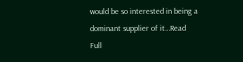would be so interested in being a dominant supplier of it…Read Full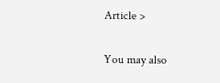Article >

You may also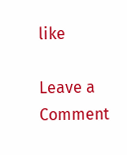like

Leave a Comment